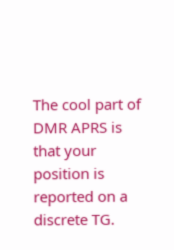The cool part of DMR APRS is that your position is reported on a discrete TG.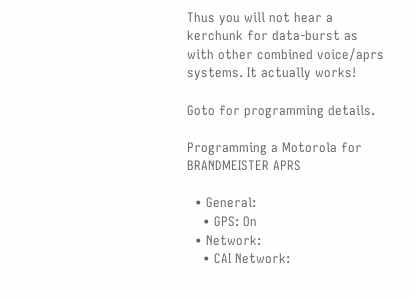Thus you will not hear a kerchunk for data-burst as with other combined voice/aprs systems. It actually works!

Goto for programming details.

Programming a Motorola for BRANDMEISTER APRS

  • General:
    • GPS: On
  • Network:
    • CAI Network: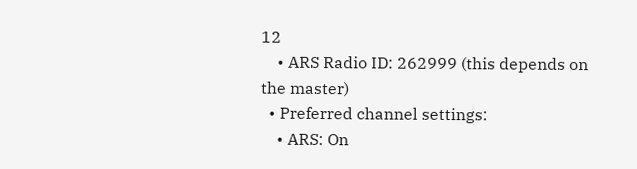12
    • ARS Radio ID: 262999 (this depends on the master)
  • Preferred channel settings:
    • ARS: On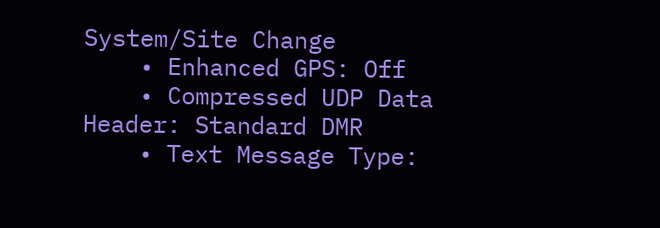System/Site Change
    • Enhanced GPS: Off
    • Compressed UDP Data Header: Standard DMR
    • Text Message Type: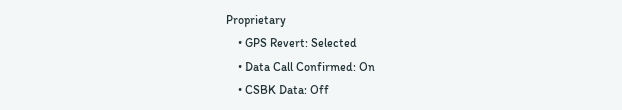Proprietary
    • GPS Revert: Selected
    • Data Call Confirmed: On
    • CSBK Data: Off